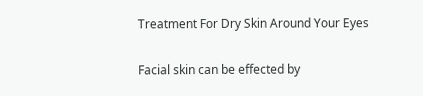Treatment For Dry Skin Around Your Eyes

Facial skin can be effected by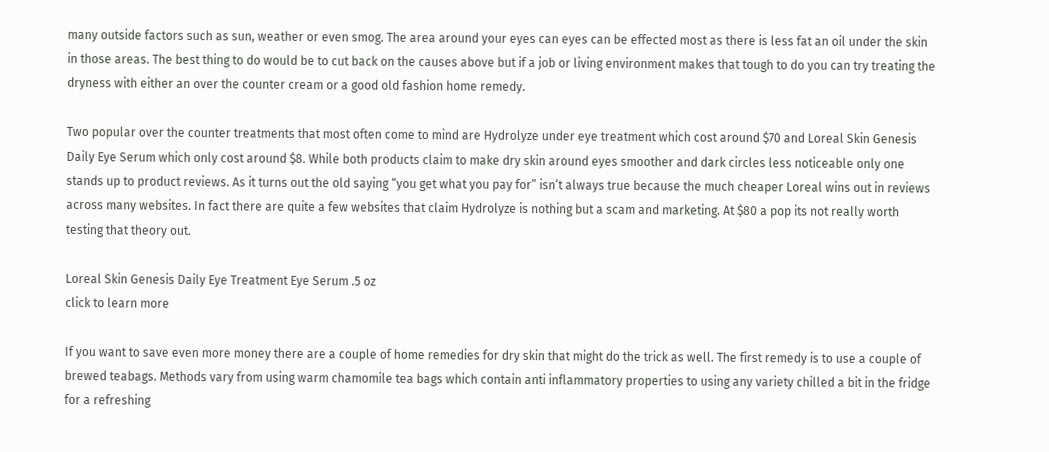many outside factors such as sun, weather or even smog. The area around your eyes can eyes can be effected most as there is less fat an oil under the skin in those areas. The best thing to do would be to cut back on the causes above but if a job or living environment makes that tough to do you can try treating the dryness with either an over the counter cream or a good old fashion home remedy.

Two popular over the counter treatments that most often come to mind are Hydrolyze under eye treatment which cost around $70 and Loreal Skin Genesis Daily Eye Serum which only cost around $8. While both products claim to make dry skin around eyes smoother and dark circles less noticeable only one stands up to product reviews. As it turns out the old saying “you get what you pay for” isn’t always true because the much cheaper Loreal wins out in reviews across many websites. In fact there are quite a few websites that claim Hydrolyze is nothing but a scam and marketing. At $80 a pop its not really worth testing that theory out.

Loreal Skin Genesis Daily Eye Treatment Eye Serum .5 oz
click to learn more

If you want to save even more money there are a couple of home remedies for dry skin that might do the trick as well. The first remedy is to use a couple of brewed teabags. Methods vary from using warm chamomile tea bags which contain anti inflammatory properties to using any variety chilled a bit in the fridge for a refreshing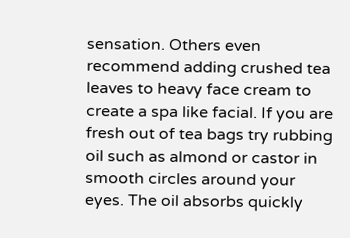sensation. Others even recommend adding crushed tea leaves to heavy face cream to create a spa like facial. If you are fresh out of tea bags try rubbing oil such as almond or castor in smooth circles around your eyes. The oil absorbs quickly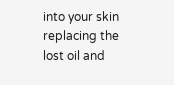into your skin replacing the lost oil and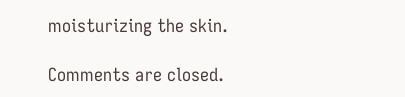moisturizing the skin.

Comments are closed.